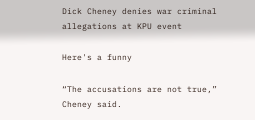Dick Cheney denies war criminal allegations at KPU event

Here's a funny

“The accusations are not true,” Cheney said.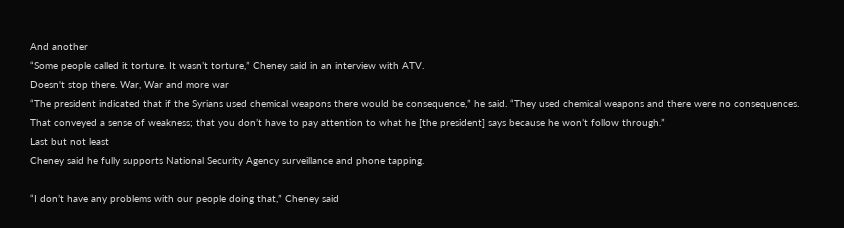And another
“Some people called it torture. It wasn’t torture,” Cheney said in an interview with ATV.
Doesn't stop there. War, War and more war
“The president indicated that if the Syrians used chemical weapons there would be consequence,” he said. “They used chemical weapons and there were no consequences. That conveyed a sense of weakness; that you don’t have to pay attention to what he [the president] says because he won’t follow through.”
Last but not least
Cheney said he fully supports National Security Agency surveillance and phone tapping.

“I don’t have any problems with our people doing that,” Cheney said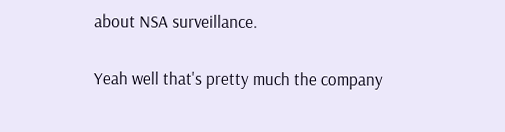about NSA surveillance.

Yeah well that's pretty much the company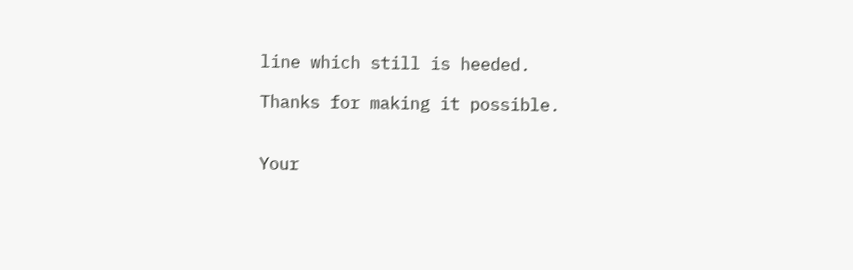line which still is heeded.

Thanks for making it possible.


Your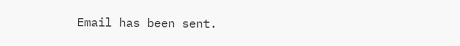Email has been sent.